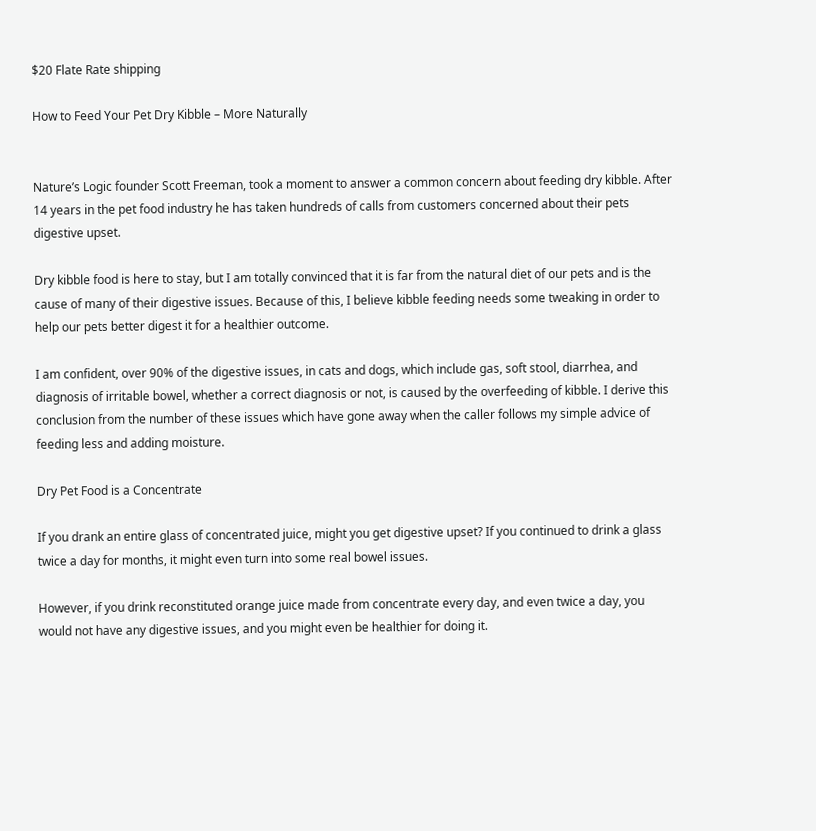$20 Flate Rate shipping

How to Feed Your Pet Dry Kibble – More Naturally


Nature’s Logic founder Scott Freeman, took a moment to answer a common concern about feeding dry kibble. After 14 years in the pet food industry he has taken hundreds of calls from customers concerned about their pets digestive upset.

Dry kibble food is here to stay, but I am totally convinced that it is far from the natural diet of our pets and is the cause of many of their digestive issues. Because of this, I believe kibble feeding needs some tweaking in order to help our pets better digest it for a healthier outcome.

I am confident, over 90% of the digestive issues, in cats and dogs, which include gas, soft stool, diarrhea, and diagnosis of irritable bowel, whether a correct diagnosis or not, is caused by the overfeeding of kibble. I derive this conclusion from the number of these issues which have gone away when the caller follows my simple advice of feeding less and adding moisture.

Dry Pet Food is a Concentrate

If you drank an entire glass of concentrated juice, might you get digestive upset? If you continued to drink a glass twice a day for months, it might even turn into some real bowel issues.

However, if you drink reconstituted orange juice made from concentrate every day, and even twice a day, you would not have any digestive issues, and you might even be healthier for doing it.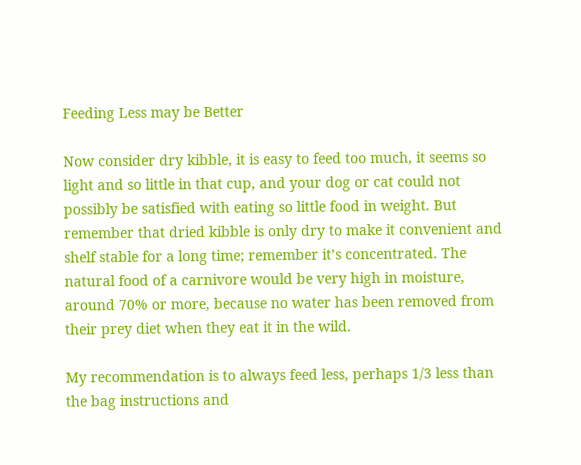Feeding Less may be Better

Now consider dry kibble, it is easy to feed too much, it seems so light and so little in that cup, and your dog or cat could not possibly be satisfied with eating so little food in weight. But remember that dried kibble is only dry to make it convenient and shelf stable for a long time; remember it’s concentrated. The natural food of a carnivore would be very high in moisture, around 70% or more, because no water has been removed from their prey diet when they eat it in the wild.

My recommendation is to always feed less, perhaps 1/3 less than the bag instructions and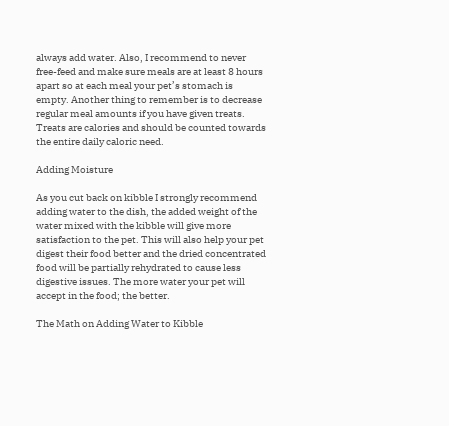always add water. Also, I recommend to never free-feed and make sure meals are at least 8 hours apart so at each meal your pet’s stomach is empty. Another thing to remember is to decrease regular meal amounts if you have given treats. Treats are calories and should be counted towards the entire daily caloric need.

Adding Moisture

As you cut back on kibble I strongly recommend adding water to the dish, the added weight of the water mixed with the kibble will give more satisfaction to the pet. This will also help your pet digest their food better and the dried concentrated food will be partially rehydrated to cause less digestive issues. The more water your pet will accept in the food; the better.

The Math on Adding Water to Kibble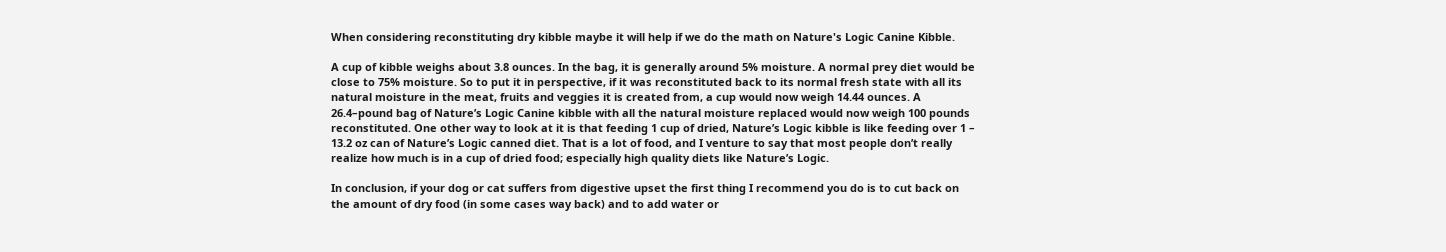When considering reconstituting dry kibble maybe it will help if we do the math on Nature's Logic Canine Kibble.

A cup of kibble weighs about 3.8 ounces. In the bag, it is generally around 5% moisture. A normal prey diet would be close to 75% moisture. So to put it in perspective, if it was reconstituted back to its normal fresh state with all its natural moisture in the meat, fruits and veggies it is created from, a cup would now weigh 14.44 ounces. A 26.4–pound bag of Nature’s Logic Canine kibble with all the natural moisture replaced would now weigh 100 pounds reconstituted. One other way to look at it is that feeding 1 cup of dried, Nature’s Logic kibble is like feeding over 1 – 13.2 oz can of Nature’s Logic canned diet. That is a lot of food, and I venture to say that most people don’t really realize how much is in a cup of dried food; especially high quality diets like Nature’s Logic.

In conclusion, if your dog or cat suffers from digestive upset the first thing I recommend you do is to cut back on the amount of dry food (in some cases way back) and to add water or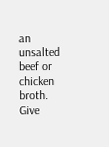an unsalted beef or chicken broth. Give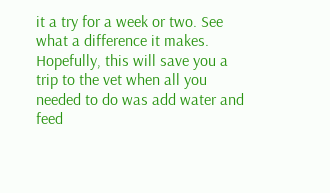it a try for a week or two. See what a difference it makes. Hopefully, this will save you a trip to the vet when all you needed to do was add water and feed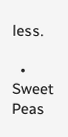less.

  • Sweet Peas